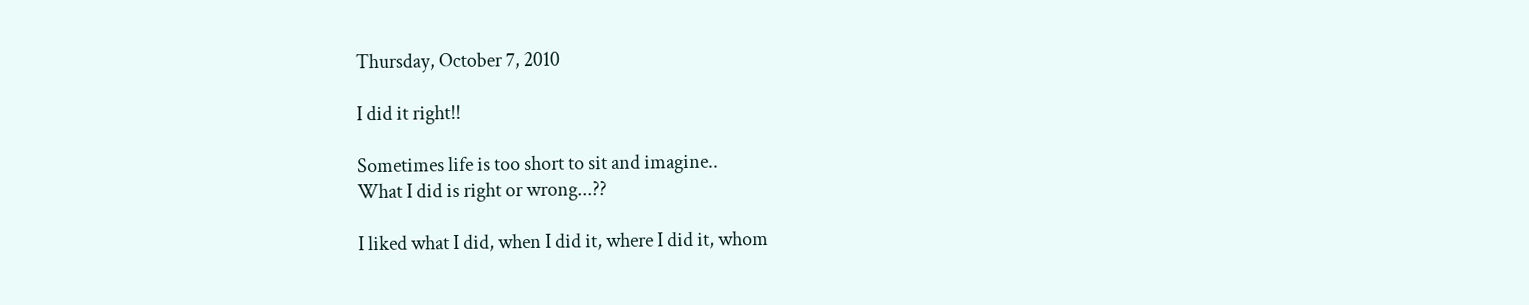Thursday, October 7, 2010

I did it right!!

Sometimes life is too short to sit and imagine..
What I did is right or wrong...??

I liked what I did, when I did it, where I did it, whom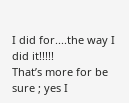I did for....the way I did it!!!!!
That’s more for be sure ; yes I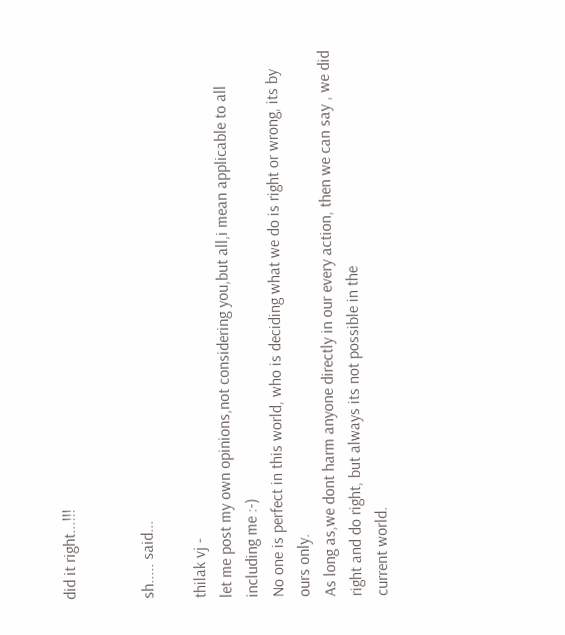did it right...!!!


sh..... said...

thilak vj -
let me post my own opinions,not considering you,but all,i mean applicable to all including me :-)
No one is perfect in this world, who is deciding what we do is right or wrong, its by ours only.
As long as,we dont harm anyone directly in our every action, then we can say , we did right and do right, but always its not possible in the
current world.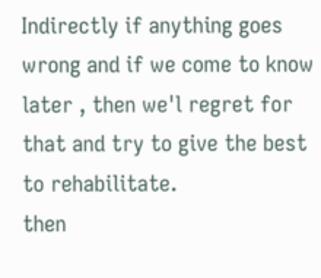Indirectly if anything goes wrong and if we come to know later , then we'l regret for that and try to give the best to rehabilitate.
then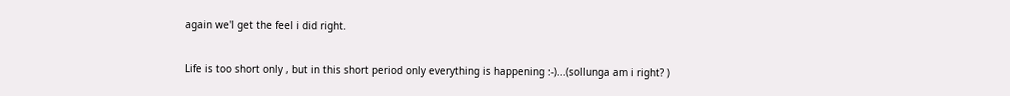again we'l get the feel i did right.

Life is too short only , but in this short period only everything is happening :-)...(sollunga am i right? )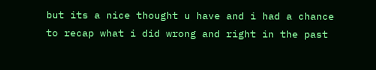but its a nice thought u have and i had a chance to recap what i did wrong and right in the past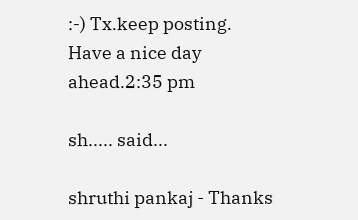:-) Tx.keep posting.
Have a nice day ahead.2:35 pm

sh..... said...

shruthi pankaj - Thanks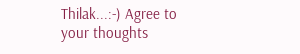Thilak...:-) Agree to your thoughts